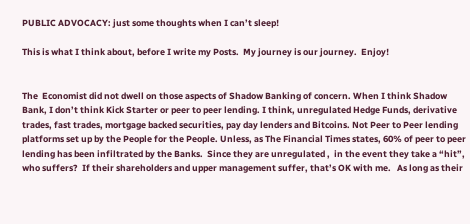PUBLIC ADVOCACY: just some thoughts when I can’t sleep!

This is what I think about, before I write my Posts.  My journey is our journey.  Enjoy!


The  Economist did not dwell on those aspects of Shadow Banking of concern. When I think Shadow Bank, I don’t think Kick Starter or peer to peer lending. I think, unregulated Hedge Funds, derivative trades, fast trades, mortgage backed securities, pay day lenders and Bitcoins. Not Peer to Peer lending platforms set up by the People for the People. Unless, as The Financial Times states, 60% of peer to peer lending has been infiltrated by the Banks.  Since they are unregulated ,  in the event they take a “hit”, who suffers?  If their shareholders and upper management suffer, that’s OK with me.   As long as their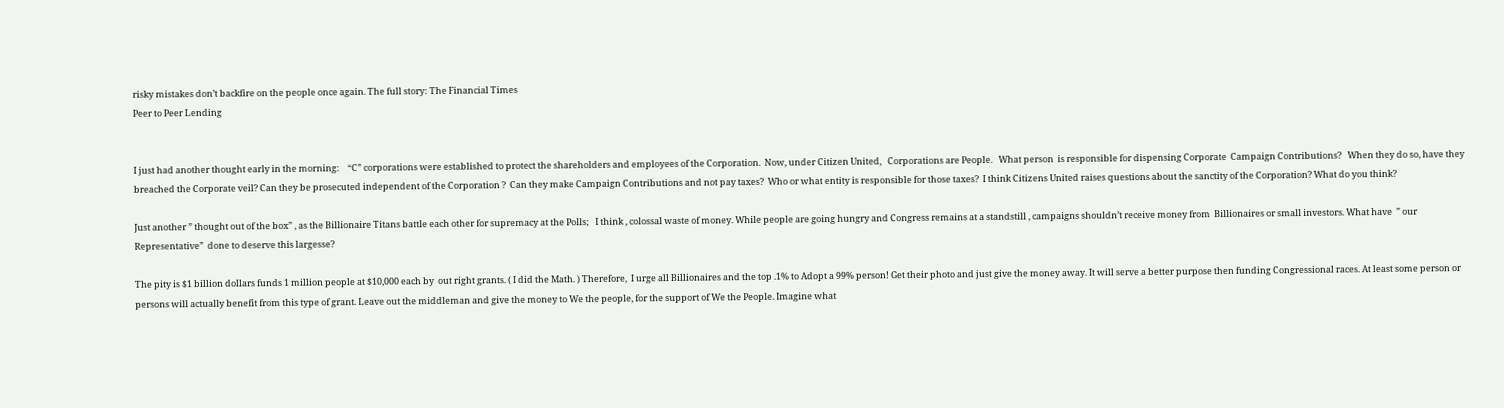risky mistakes don’t backfire on the people once again. The full story: The Financial Times
Peer to Peer Lending


I just had another thought early in the morning:    “C” corporations were established to protect the shareholders and employees of the Corporation.  Now, under Citizen United,   Corporations are People.   What person  is responsible for dispensing Corporate  Campaign Contributions?   When they do so, have they breached the Corporate veil? Can they be prosecuted independent of the Corporation ?  Can they make Campaign Contributions and not pay taxes?  Who or what entity is responsible for those taxes?  I think Citizens United raises questions about the sanctity of the Corporation? What do you think?

Just another ” thought out of the box” , as the Billionaire Titans battle each other for supremacy at the Polls;   I think , colossal waste of money. While people are going hungry and Congress remains at a standstill , campaigns shouldn’t receive money from  Billionaires or small investors. What have  ” our Representative”  done to deserve this largesse?

The pity is $1 billion dollars funds 1 million people at $10,000 each by  out right grants. ( I did the Math. ) Therefore,  I urge all Billionaires and the top .1% to Adopt a 99% person! Get their photo and just give the money away. It will serve a better purpose then funding Congressional races. At least some person or persons will actually benefit from this type of grant. Leave out the middleman and give the money to We the people, for the support of We the People. Imagine what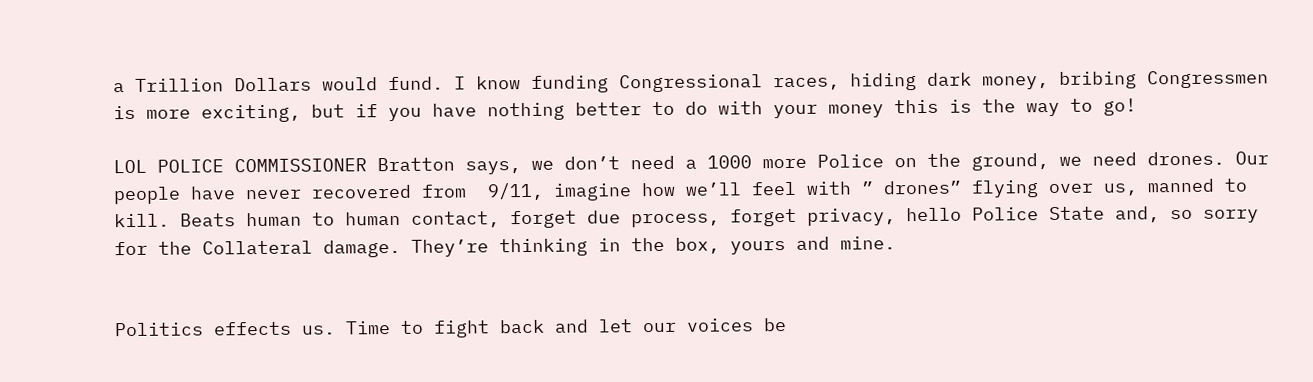a Trillion Dollars would fund. I know funding Congressional races, hiding dark money, bribing Congressmen is more exciting, but if you have nothing better to do with your money this is the way to go!

LOL POLICE COMMISSIONER Bratton says, we don’t need a 1000 more Police on the ground, we need drones. Our people have never recovered from  9/11, imagine how we’ll feel with ” drones” flying over us, manned to kill. Beats human to human contact, forget due process, forget privacy, hello Police State and, so sorry for the Collateral damage. They’re thinking in the box, yours and mine.


Politics effects us. Time to fight back and let our voices be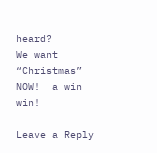heard?
We want  “Christmas” NOW!  a win win!

Leave a Reply